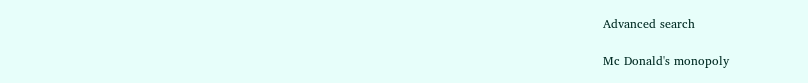Advanced search

Mc Donald's monopoly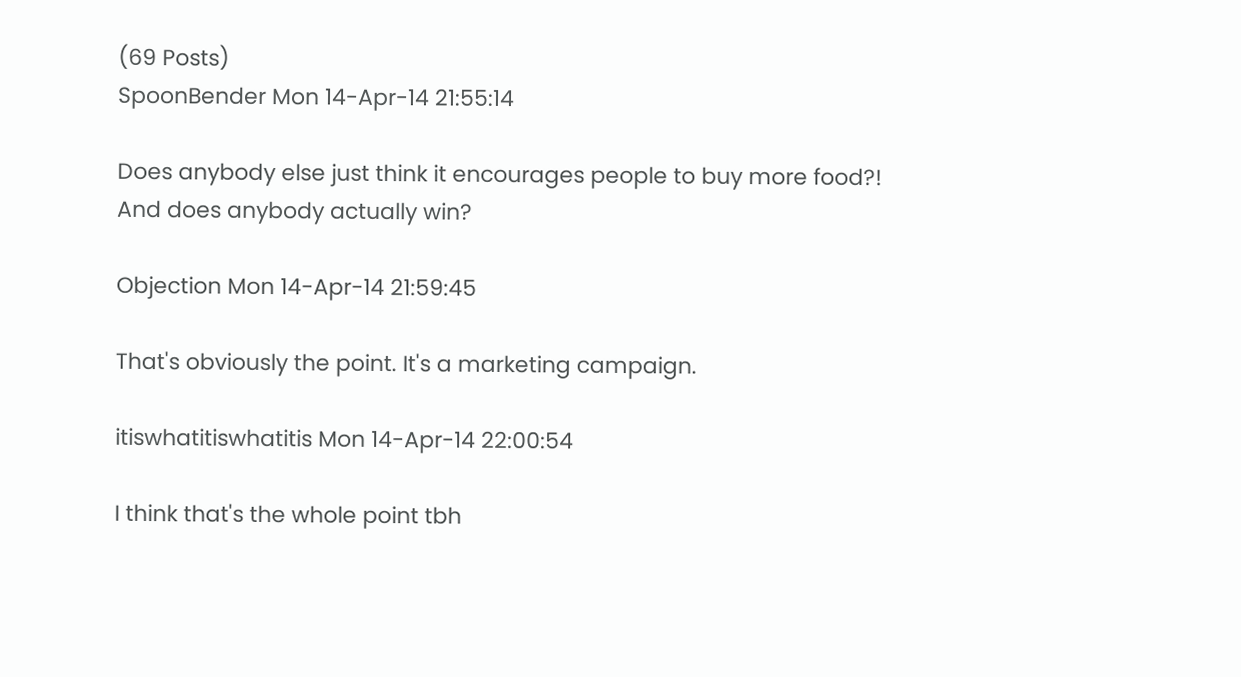(69 Posts)
SpoonBender Mon 14-Apr-14 21:55:14

Does anybody else just think it encourages people to buy more food?! And does anybody actually win?

Objection Mon 14-Apr-14 21:59:45

That's obviously the point. It's a marketing campaign.

itiswhatitiswhatitis Mon 14-Apr-14 22:00:54

I think that's the whole point tbh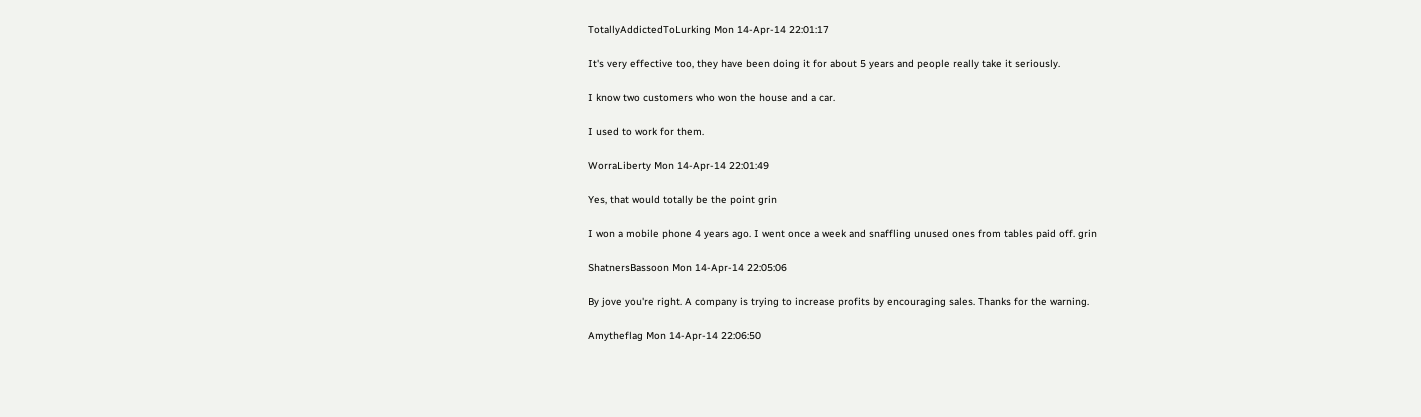TotallyAddictedToLurking Mon 14-Apr-14 22:01:17

It's very effective too, they have been doing it for about 5 years and people really take it seriously.

I know two customers who won the house and a car.

I used to work for them.

WorraLiberty Mon 14-Apr-14 22:01:49

Yes, that would totally be the point grin

I won a mobile phone 4 years ago. I went once a week and snaffling unused ones from tables paid off. grin

ShatnersBassoon Mon 14-Apr-14 22:05:06

By jove you're right. A company is trying to increase profits by encouraging sales. Thanks for the warning.

Amytheflag Mon 14-Apr-14 22:06:50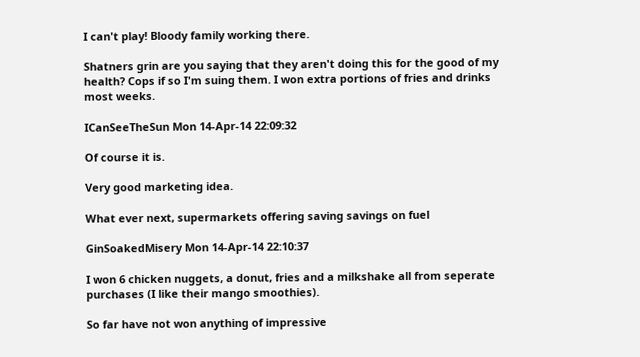I can't play! Bloody family working there.

Shatners grin are you saying that they aren't doing this for the good of my health? Cops if so I'm suing them. I won extra portions of fries and drinks most weeks.

ICanSeeTheSun Mon 14-Apr-14 22:09:32

Of course it is.

Very good marketing idea.

What ever next, supermarkets offering saving savings on fuel

GinSoakedMisery Mon 14-Apr-14 22:10:37

I won 6 chicken nuggets, a donut, fries and a milkshake all from seperate purchases (I like their mango smoothies).

So far have not won anything of impressive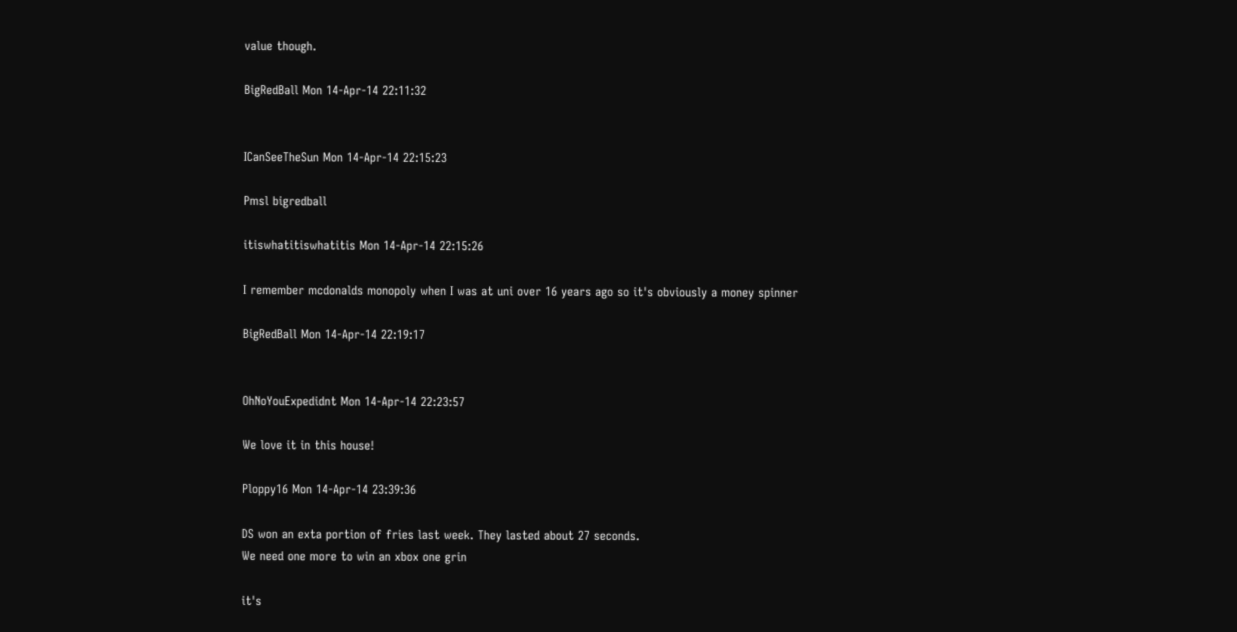value though.

BigRedBall Mon 14-Apr-14 22:11:32


ICanSeeTheSun Mon 14-Apr-14 22:15:23

Pmsl bigredball

itiswhatitiswhatitis Mon 14-Apr-14 22:15:26

I remember mcdonalds monopoly when I was at uni over 16 years ago so it's obviously a money spinner

BigRedBall Mon 14-Apr-14 22:19:17


OhNoYouExpedidnt Mon 14-Apr-14 22:23:57

We love it in this house!

Ploppy16 Mon 14-Apr-14 23:39:36

DS won an exta portion of fries last week. They lasted about 27 seconds.
We need one more to win an xbox one grin

it's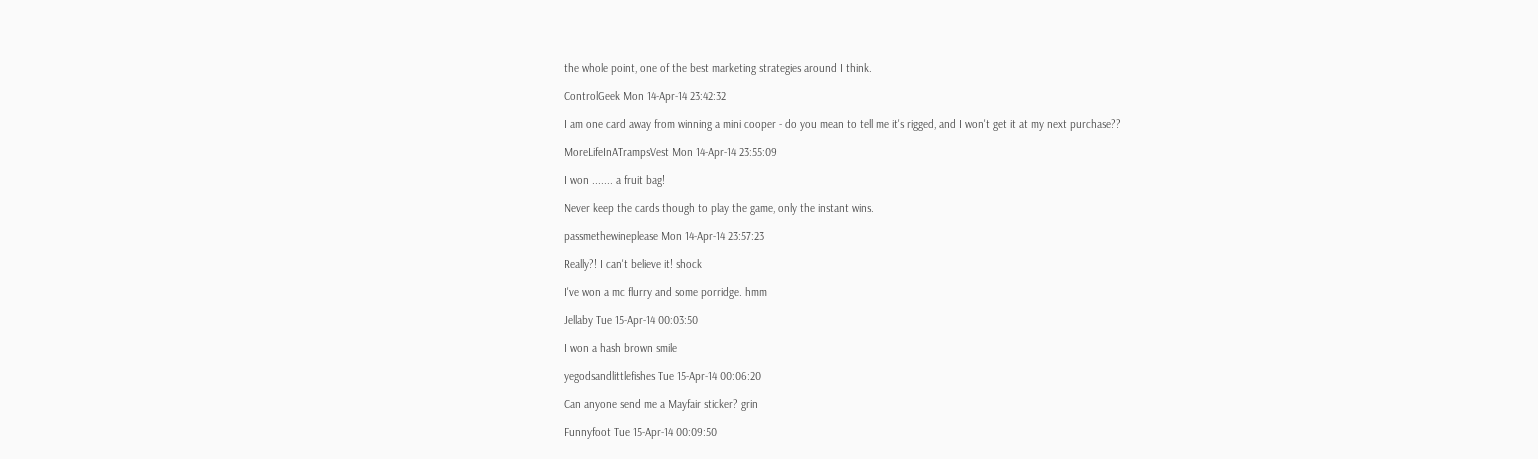the whole point, one of the best marketing strategies around I think.

ControlGeek Mon 14-Apr-14 23:42:32

I am one card away from winning a mini cooper - do you mean to tell me it's rigged, and I won't get it at my next purchase??

MoreLifeInATrampsVest Mon 14-Apr-14 23:55:09

I won ....... a fruit bag!

Never keep the cards though to play the game, only the instant wins.

passmethewineplease Mon 14-Apr-14 23:57:23

Really?! I can't believe it! shock

I've won a mc flurry and some porridge. hmm

Jellaby Tue 15-Apr-14 00:03:50

I won a hash brown smile

yegodsandlittlefishes Tue 15-Apr-14 00:06:20

Can anyone send me a Mayfair sticker? grin

Funnyfoot Tue 15-Apr-14 00:09:50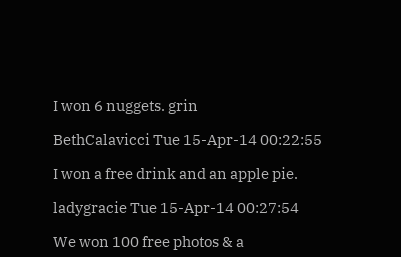I won 6 nuggets. grin

BethCalavicci Tue 15-Apr-14 00:22:55

I won a free drink and an apple pie.

ladygracie Tue 15-Apr-14 00:27:54

We won 100 free photos & a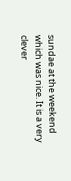sundae at the weekend which was nice. It is a very clever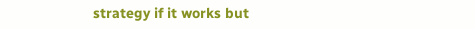strategy if it works but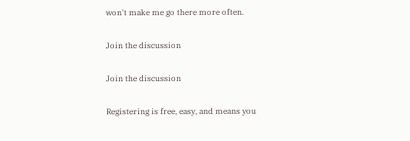won't make me go there more often.

Join the discussion

Join the discussion

Registering is free, easy, and means you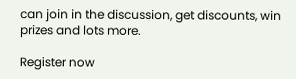can join in the discussion, get discounts, win prizes and lots more.

Register now